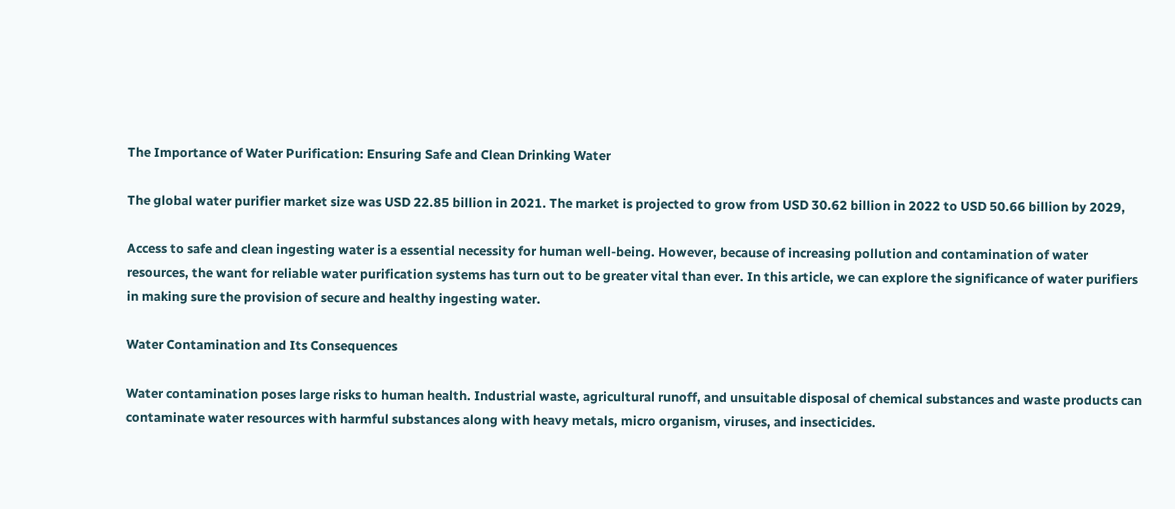The Importance of Water Purification: Ensuring Safe and Clean Drinking Water

The global water purifier market size was USD 22.85 billion in 2021. The market is projected to grow from USD 30.62 billion in 2022 to USD 50.66 billion by 2029,

Access to safe and clean ingesting water is a essential necessity for human well-being. However, because of increasing pollution and contamination of water resources, the want for reliable water purification systems has turn out to be greater vital than ever. In this article, we can explore the significance of water purifiers in making sure the provision of secure and healthy ingesting water.

Water Contamination and Its Consequences

Water contamination poses large risks to human health. Industrial waste, agricultural runoff, and unsuitable disposal of chemical substances and waste products can contaminate water resources with harmful substances along with heavy metals, micro organism, viruses, and insecticides.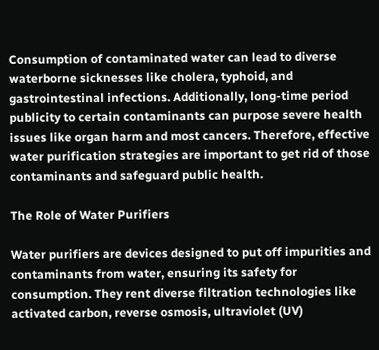Consumption of contaminated water can lead to diverse waterborne sicknesses like cholera, typhoid, and gastrointestinal infections. Additionally, long-time period publicity to certain contaminants can purpose severe health issues like organ harm and most cancers. Therefore, effective water purification strategies are important to get rid of those contaminants and safeguard public health.

The Role of Water Purifiers

Water purifiers are devices designed to put off impurities and contaminants from water, ensuring its safety for consumption. They rent diverse filtration technologies like activated carbon, reverse osmosis, ultraviolet (UV)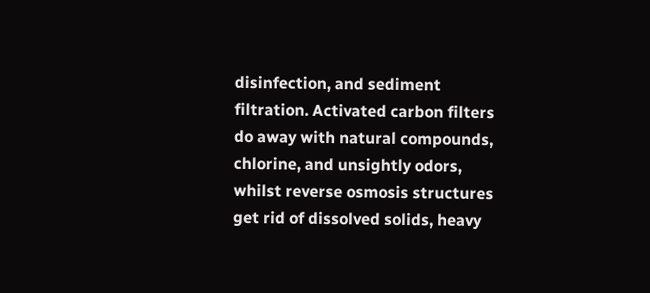disinfection, and sediment filtration. Activated carbon filters do away with natural compounds, chlorine, and unsightly odors, whilst reverse osmosis structures get rid of dissolved solids, heavy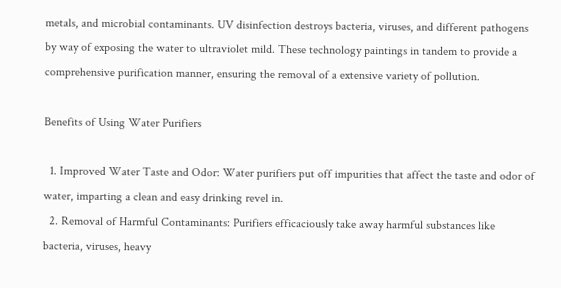metals, and microbial contaminants. UV disinfection destroys bacteria, viruses, and different pathogens by way of exposing the water to ultraviolet mild. These technology paintings in tandem to provide a comprehensive purification manner, ensuring the removal of a extensive variety of pollution.

Benefits of Using Water Purifiers

  1. Improved Water Taste and Odor: Water purifiers put off impurities that affect the taste and odor of water, imparting a clean and easy drinking revel in.
  2. Removal of Harmful Contaminants: Purifiers efficaciously take away harmful substances like bacteria, viruses, heavy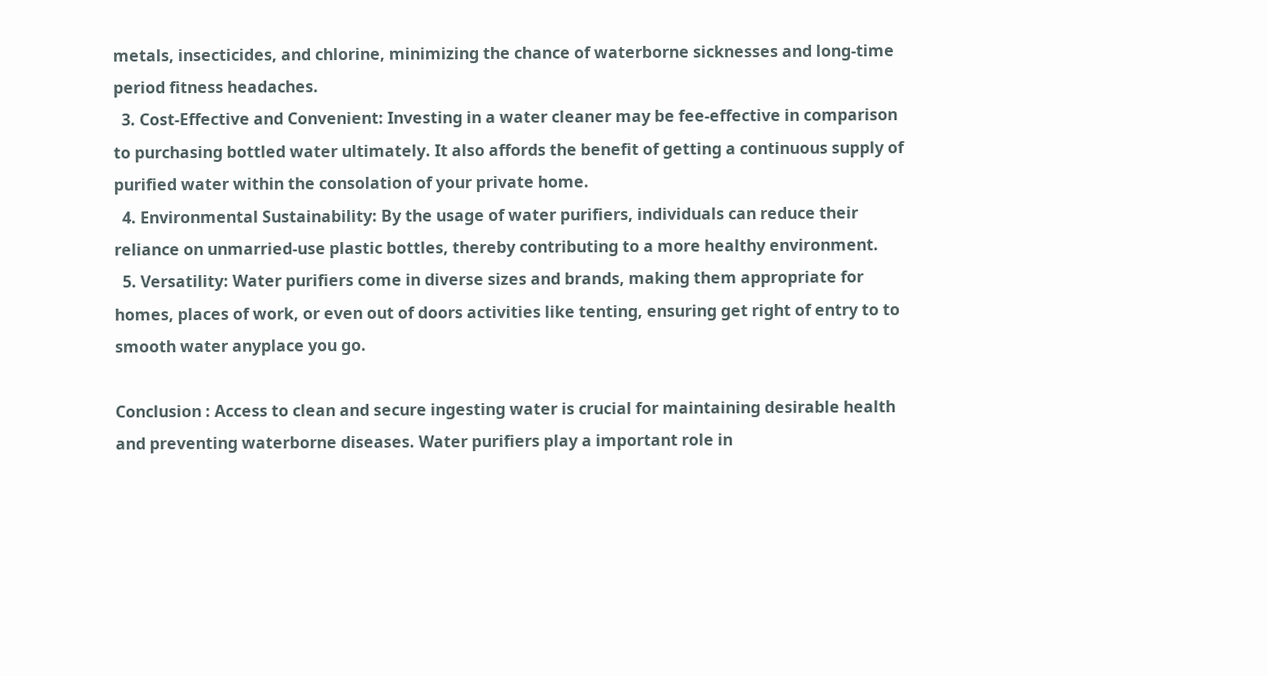metals, insecticides, and chlorine, minimizing the chance of waterborne sicknesses and long-time period fitness headaches.
  3. Cost-Effective and Convenient: Investing in a water cleaner may be fee-effective in comparison to purchasing bottled water ultimately. It also affords the benefit of getting a continuous supply of purified water within the consolation of your private home.
  4. Environmental Sustainability: By the usage of water purifiers, individuals can reduce their reliance on unmarried-use plastic bottles, thereby contributing to a more healthy environment.
  5. Versatility: Water purifiers come in diverse sizes and brands, making them appropriate for homes, places of work, or even out of doors activities like tenting, ensuring get right of entry to to smooth water anyplace you go.

Conclusion : Access to clean and secure ingesting water is crucial for maintaining desirable health and preventing waterborne diseases. Water purifiers play a important role in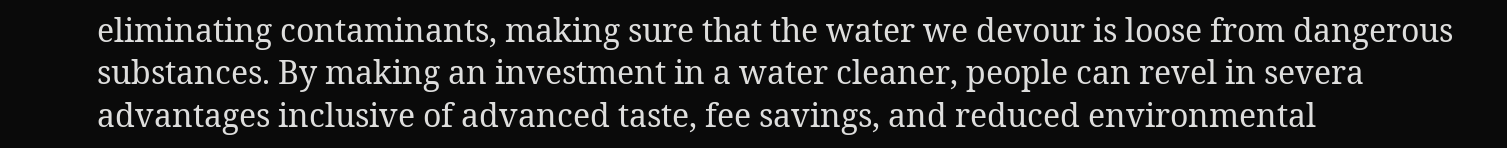eliminating contaminants, making sure that the water we devour is loose from dangerous substances. By making an investment in a water cleaner, people can revel in severa advantages inclusive of advanced taste, fee savings, and reduced environmental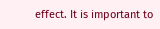effect. It is important to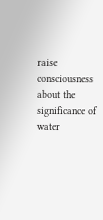raise consciousness about the significance of water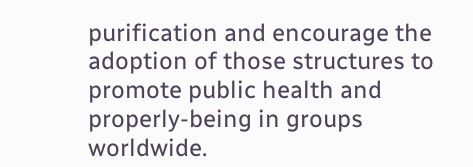purification and encourage the adoption of those structures to promote public health and properly-being in groups worldwide.